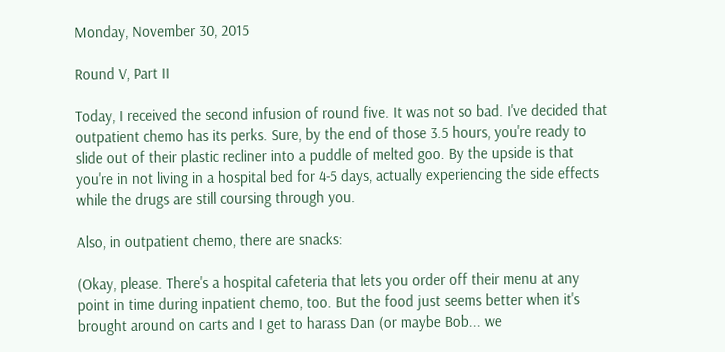Monday, November 30, 2015

Round V, Part II

Today, I received the second infusion of round five. It was not so bad. I've decided that outpatient chemo has its perks. Sure, by the end of those 3.5 hours, you're ready to slide out of their plastic recliner into a puddle of melted goo. By the upside is that you're in not living in a hospital bed for 4-5 days, actually experiencing the side effects while the drugs are still coursing through you.

Also, in outpatient chemo, there are snacks:

(Okay, please. There's a hospital cafeteria that lets you order off their menu at any point in time during inpatient chemo, too. But the food just seems better when it's brought around on carts and I get to harass Dan (or maybe Bob... we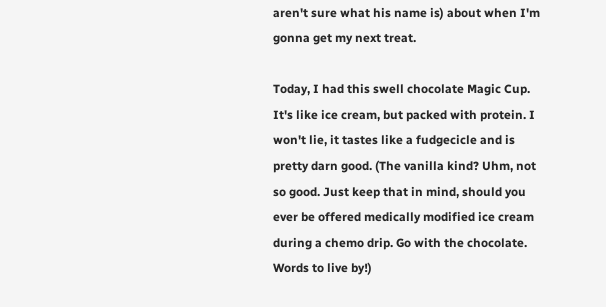aren't sure what his name is) about when I'm gonna get my next treat.

Today, I had this swell chocolate Magic Cup. It's like ice cream, but packed with protein. I won't lie, it tastes like a fudgecicle and is pretty darn good. (The vanilla kind? Uhm, not so good. Just keep that in mind, should you ever be offered medically modified ice cream during a chemo drip. Go with the chocolate. Words to live by!)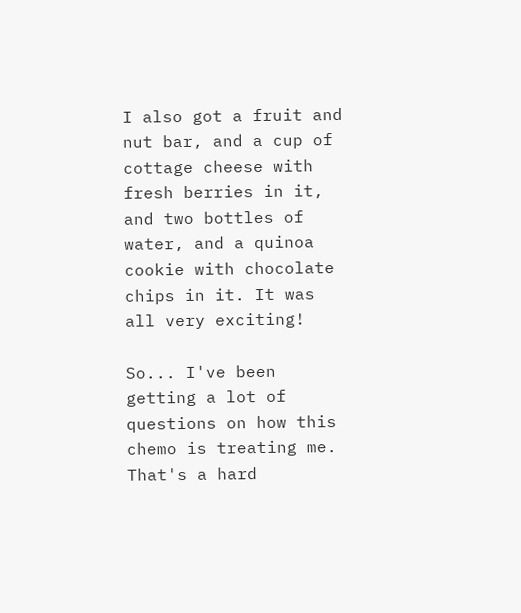I also got a fruit and nut bar, and a cup of cottage cheese with fresh berries in it, and two bottles of water, and a quinoa cookie with chocolate chips in it. It was all very exciting!

So... I've been getting a lot of questions on how this chemo is treating me. That's a hard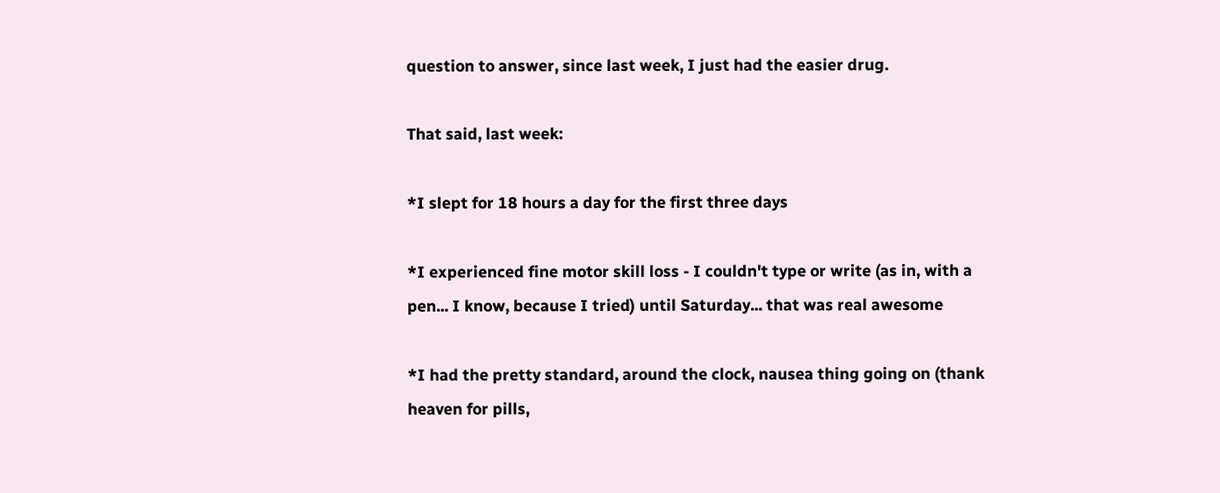question to answer, since last week, I just had the easier drug.

That said, last week:

*I slept for 18 hours a day for the first three days

*I experienced fine motor skill loss - I couldn't type or write (as in, with a pen... I know, because I tried) until Saturday... that was real awesome

*I had the pretty standard, around the clock, nausea thing going on (thank heaven for pills,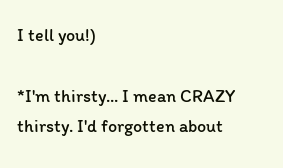I tell you!)

*I'm thirsty... I mean CRAZY thirsty. I'd forgotten about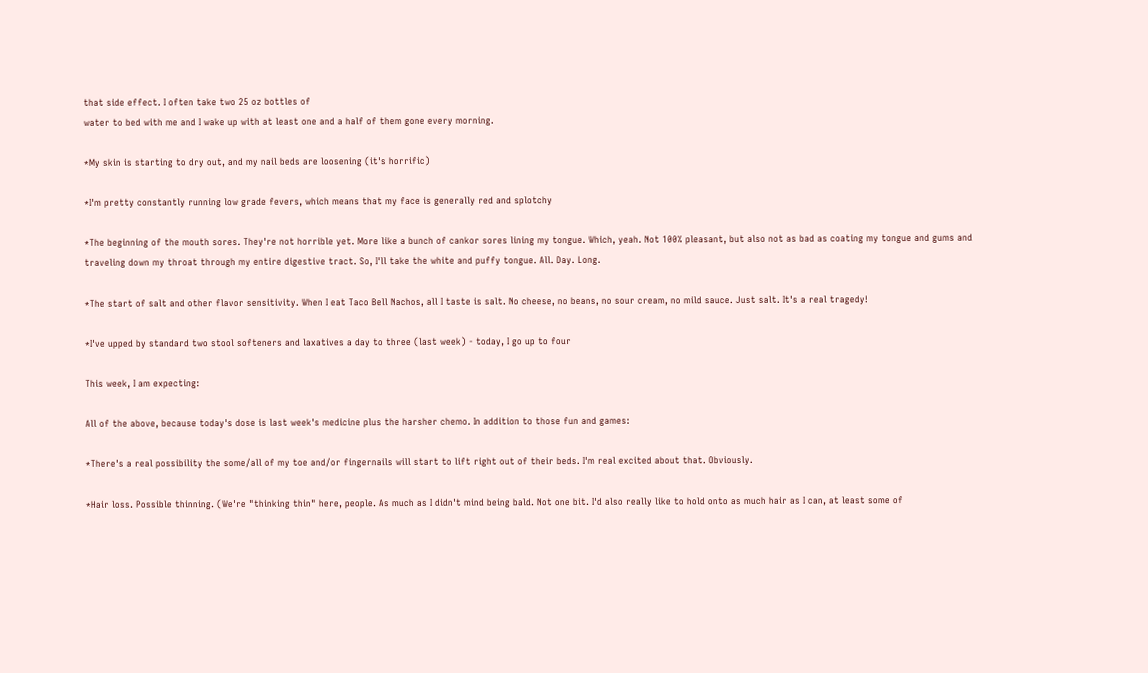that side effect. I often take two 25 oz bottles of
water to bed with me and I wake up with at least one and a half of them gone every morning.

*My skin is starting to dry out, and my nail beds are loosening (it's horrific)

*I'm pretty constantly running low grade fevers, which means that my face is generally red and splotchy

*The beginning of the mouth sores. They're not horrible yet. More like a bunch of cankor sores lining my tongue. Which, yeah. Not 100% pleasant, but also not as bad as coating my tongue and gums and traveling down my throat through my entire digestive tract. So, I'll take the white and puffy tongue. All. Day. Long.

*The start of salt and other flavor sensitivity. When I eat Taco Bell Nachos, all I taste is salt. No cheese, no beans, no sour cream, no mild sauce. Just salt. It's a real tragedy!

*I've upped by standard two stool softeners and laxatives a day to three (last week) - today, I go up to four

This week, I am expecting:

All of the above, because today's dose is last week's medicine plus the harsher chemo. In addition to those fun and games:

*There's a real possibility the some/all of my toe and/or fingernails will start to lift right out of their beds. I'm real excited about that. Obviously.

*Hair loss. Possible thinning. (We're "thinking thin" here, people. As much as I didn't mind being bald. Not one bit. I'd also really like to hold onto as much hair as I can, at least some of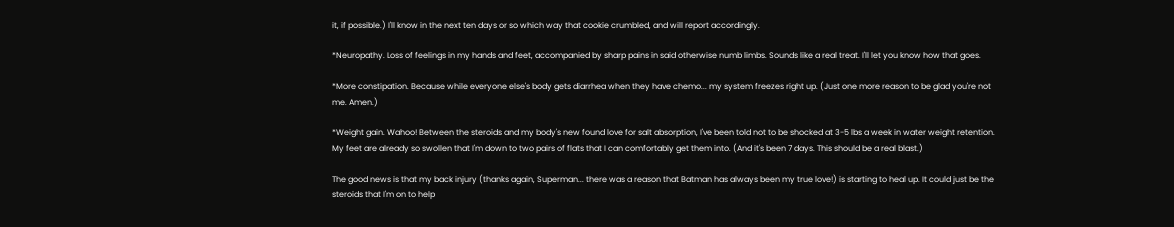it, if possible.) I'll know in the next ten days or so which way that cookie crumbled, and will report accordingly.

*Neuropathy. Loss of feelings in my hands and feet, accompanied by sharp pains in said otherwise numb limbs. Sounds like a real treat. I'll let you know how that goes.

*More constipation. Because while everyone else's body gets diarrhea when they have chemo... my system freezes right up. (Just one more reason to be glad you're not me. Amen.)

*Weight gain. Wahoo! Between the steroids and my body's new found love for salt absorption, I've been told not to be shocked at 3-5 lbs a week in water weight retention. My feet are already so swollen that I'm down to two pairs of flats that I can comfortably get them into. (And it's been 7 days. This should be a real blast.)

The good news is that my back injury (thanks again, Superman... there was a reason that Batman has always been my true love!) is starting to heal up. It could just be the steroids that I'm on to help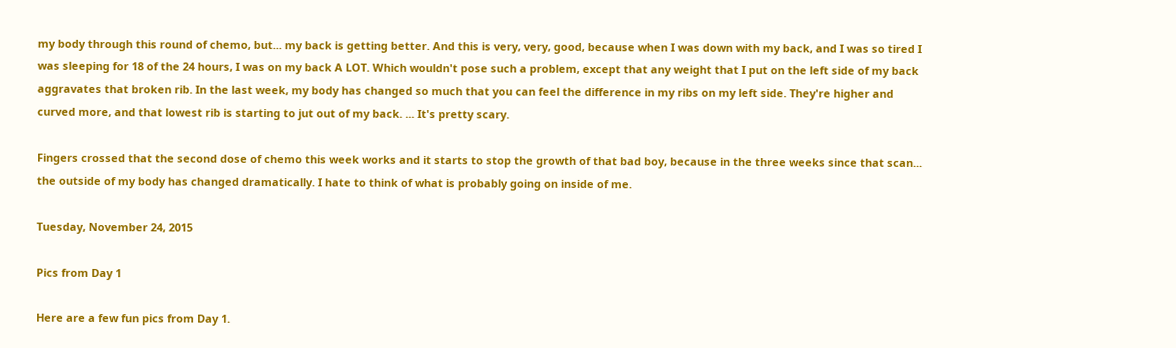my body through this round of chemo, but... my back is getting better. And this is very, very, good, because when I was down with my back, and I was so tired I was sleeping for 18 of the 24 hours, I was on my back A LOT. Which wouldn't pose such a problem, except that any weight that I put on the left side of my back aggravates that broken rib. In the last week, my body has changed so much that you can feel the difference in my ribs on my left side. They're higher and curved more, and that lowest rib is starting to jut out of my back. ... It's pretty scary.

Fingers crossed that the second dose of chemo this week works and it starts to stop the growth of that bad boy, because in the three weeks since that scan... the outside of my body has changed dramatically. I hate to think of what is probably going on inside of me.

Tuesday, November 24, 2015

Pics from Day 1

Here are a few fun pics from Day 1.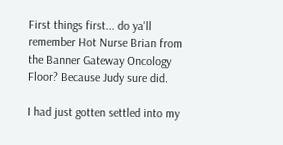First things first... do ya'll remember Hot Nurse Brian from the Banner Gateway Oncology Floor? Because Judy sure did.

I had just gotten settled into my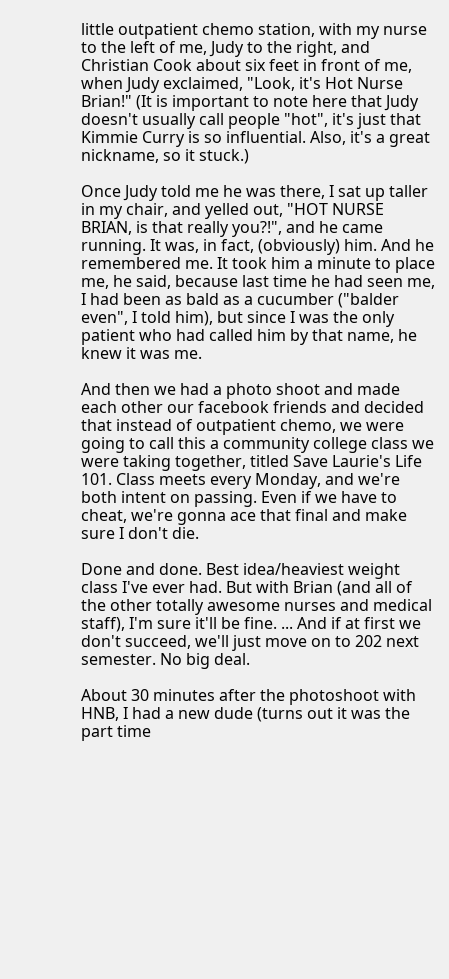little outpatient chemo station, with my nurse to the left of me, Judy to the right, and Christian Cook about six feet in front of me, when Judy exclaimed, "Look, it's Hot Nurse Brian!" (It is important to note here that Judy doesn't usually call people "hot", it's just that Kimmie Curry is so influential. Also, it's a great nickname, so it stuck.)

Once Judy told me he was there, I sat up taller in my chair, and yelled out, "HOT NURSE BRIAN, is that really you?!", and he came running. It was, in fact, (obviously) him. And he remembered me. It took him a minute to place me, he said, because last time he had seen me, I had been as bald as a cucumber ("balder even", I told him), but since I was the only patient who had called him by that name, he knew it was me.

And then we had a photo shoot and made each other our facebook friends and decided that instead of outpatient chemo, we were going to call this a community college class we were taking together, titled Save Laurie's Life 101. Class meets every Monday, and we're both intent on passing. Even if we have to cheat, we're gonna ace that final and make sure I don't die.

Done and done. Best idea/heaviest weight class I've ever had. But with Brian (and all of the other totally awesome nurses and medical staff), I'm sure it'll be fine. ... And if at first we don't succeed, we'll just move on to 202 next semester. No big deal.

About 30 minutes after the photoshoot with HNB, I had a new dude (turns out it was the part time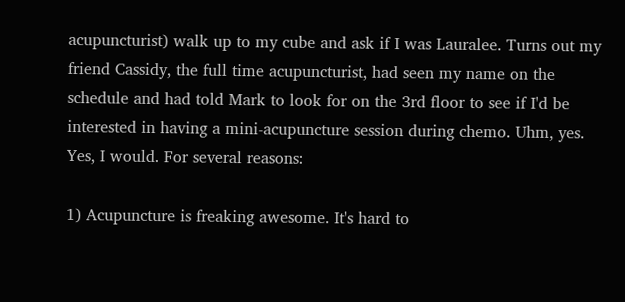acupuncturist) walk up to my cube and ask if I was Lauralee. Turns out my friend Cassidy, the full time acupuncturist, had seen my name on the schedule and had told Mark to look for on the 3rd floor to see if I'd be interested in having a mini-acupuncture session during chemo. Uhm, yes. Yes, I would. For several reasons:

1) Acupuncture is freaking awesome. It's hard to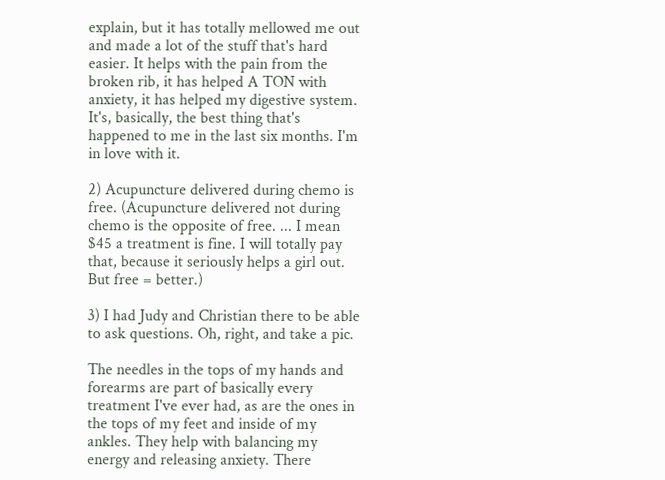explain, but it has totally mellowed me out and made a lot of the stuff that's hard easier. It helps with the pain from the broken rib, it has helped A TON with anxiety, it has helped my digestive system. It's, basically, the best thing that's happened to me in the last six months. I'm in love with it.

2) Acupuncture delivered during chemo is free. (Acupuncture delivered not during chemo is the opposite of free. ... I mean $45 a treatment is fine. I will totally pay that, because it seriously helps a girl out. But free = better.)

3) I had Judy and Christian there to be able to ask questions. Oh, right, and take a pic.

The needles in the tops of my hands and forearms are part of basically every treatment I've ever had, as are the ones in the tops of my feet and inside of my ankles. They help with balancing my energy and releasing anxiety. There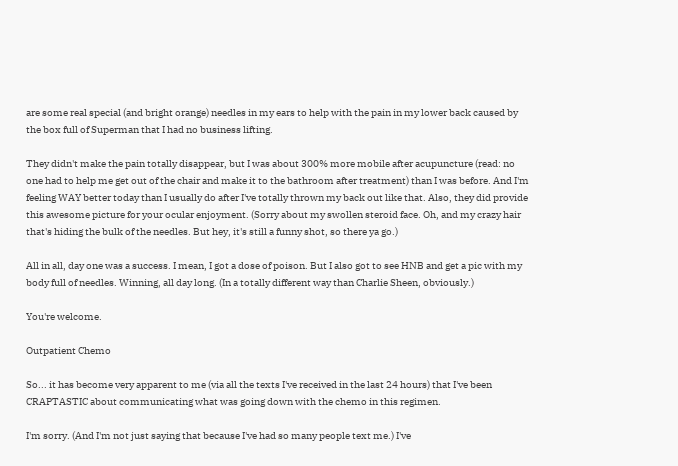are some real special (and bright orange) needles in my ears to help with the pain in my lower back caused by the box full of Superman that I had no business lifting.

They didn't make the pain totally disappear, but I was about 300% more mobile after acupuncture (read: no one had to help me get out of the chair and make it to the bathroom after treatment) than I was before. And I'm feeling WAY better today than I usually do after I've totally thrown my back out like that. Also, they did provide this awesome picture for your ocular enjoyment. (Sorry about my swollen steroid face. Oh, and my crazy hair that's hiding the bulk of the needles. But hey, it's still a funny shot, so there ya go.)

All in all, day one was a success. I mean, I got a dose of poison. But I also got to see HNB and get a pic with my body full of needles. Winning, all day long. (In a totally different way than Charlie Sheen, obviously.)

You're welcome.

Outpatient Chemo

So... it has become very apparent to me (via all the texts I've received in the last 24 hours) that I've been CRAPTASTIC about communicating what was going down with the chemo in this regimen.

I'm sorry. (And I'm not just saying that because I've had so many people text me.) I've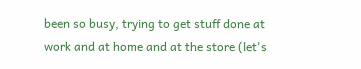been so busy, trying to get stuff done at work and at home and at the store (let's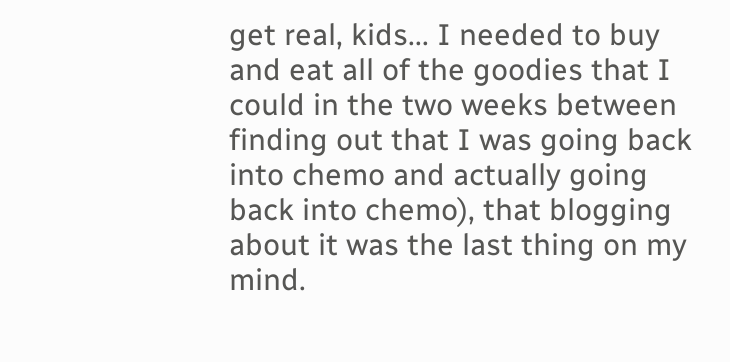get real, kids... I needed to buy and eat all of the goodies that I could in the two weeks between finding out that I was going back into chemo and actually going back into chemo), that blogging about it was the last thing on my mind.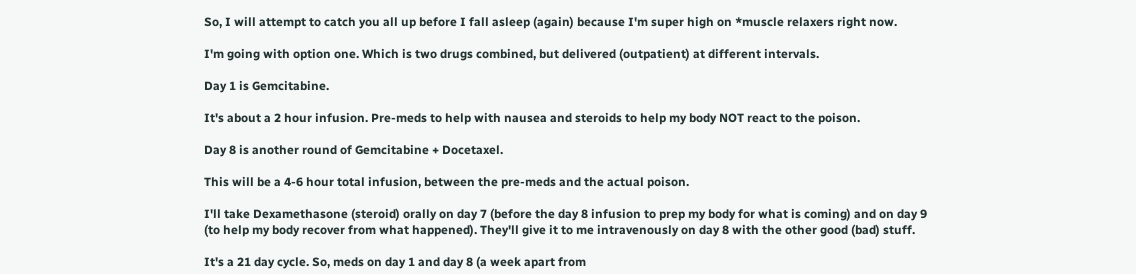So, I will attempt to catch you all up before I fall asleep (again) because I'm super high on *muscle relaxers right now.

I'm going with option one. Which is two drugs combined, but delivered (outpatient) at different intervals.

Day 1 is Gemcitabine.

It's about a 2 hour infusion. Pre-meds to help with nausea and steroids to help my body NOT react to the poison.

Day 8 is another round of Gemcitabine + Docetaxel.

This will be a 4-6 hour total infusion, between the pre-meds and the actual poison.

I'll take Dexamethasone (steroid) orally on day 7 (before the day 8 infusion to prep my body for what is coming) and on day 9 (to help my body recover from what happened). They'll give it to me intravenously on day 8 with the other good (bad) stuff.

It's a 21 day cycle. So, meds on day 1 and day 8 (a week apart from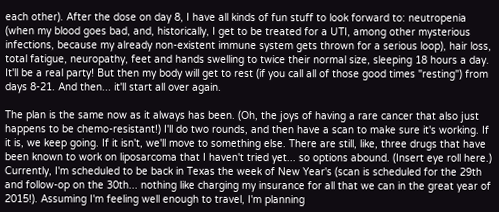each other). After the dose on day 8, I have all kinds of fun stuff to look forward to: neutropenia (when my blood goes bad, and, historically, I get to be treated for a UTI, among other mysterious infections, because my already non-existent immune system gets thrown for a serious loop), hair loss, total fatigue, neuropathy, feet and hands swelling to twice their normal size, sleeping 18 hours a day. It'll be a real party! But then my body will get to rest (if you call all of those good times "resting") from days 8-21. And then... it'll start all over again.

The plan is the same now as it always has been. (Oh, the joys of having a rare cancer that also just happens to be chemo-resistant!) I'll do two rounds, and then have a scan to make sure it's working. If it is, we keep going. If it isn't, we'll move to something else. There are still, like, three drugs that have been known to work on liposarcoma that I haven't tried yet... so options abound. (Insert eye roll here.) Currently, I'm scheduled to be back in Texas the week of New Year's (scan is scheduled for the 29th and follow-op on the 30th... nothing like charging my insurance for all that we can in the great year of 2015!). Assuming I'm feeling well enough to travel, I'm planning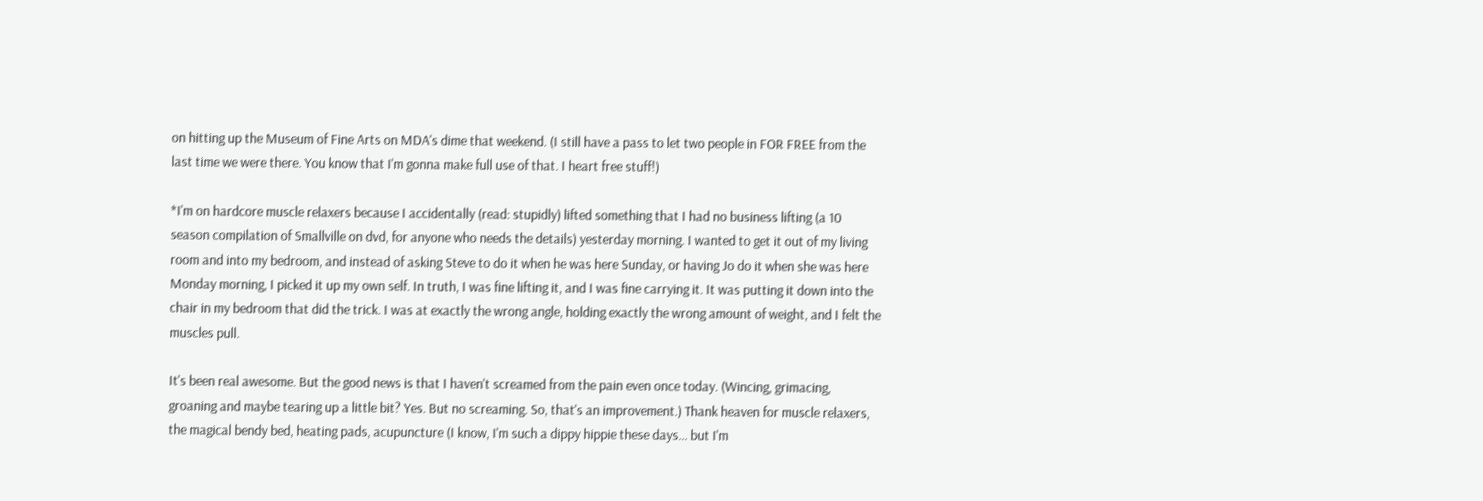on hitting up the Museum of Fine Arts on MDA's dime that weekend. (I still have a pass to let two people in FOR FREE from the last time we were there. You know that I'm gonna make full use of that. I heart free stuff!)

*I'm on hardcore muscle relaxers because I accidentally (read: stupidly) lifted something that I had no business lifting (a 10 season compilation of Smallville on dvd, for anyone who needs the details) yesterday morning. I wanted to get it out of my living room and into my bedroom, and instead of asking Steve to do it when he was here Sunday, or having Jo do it when she was here Monday morning, I picked it up my own self. In truth, I was fine lifting it, and I was fine carrying it. It was putting it down into the chair in my bedroom that did the trick. I was at exactly the wrong angle, holding exactly the wrong amount of weight, and I felt the muscles pull.

It's been real awesome. But the good news is that I haven't screamed from the pain even once today. (Wincing, grimacing, groaning and maybe tearing up a little bit? Yes. But no screaming. So, that's an improvement.) Thank heaven for muscle relaxers, the magical bendy bed, heating pads, acupuncture (I know, I'm such a dippy hippie these days... but I'm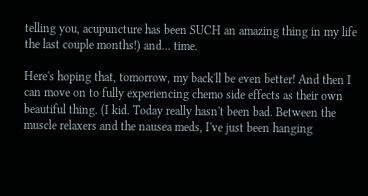telling you, acupuncture has been SUCH an amazing thing in my life the last couple months!) and... time.

Here's hoping that, tomorrow, my back'll be even better! And then I can move on to fully experiencing chemo side effects as their own beautiful thing. (I kid. Today really hasn't been bad. Between the muscle relaxers and the nausea meds, I've just been hanging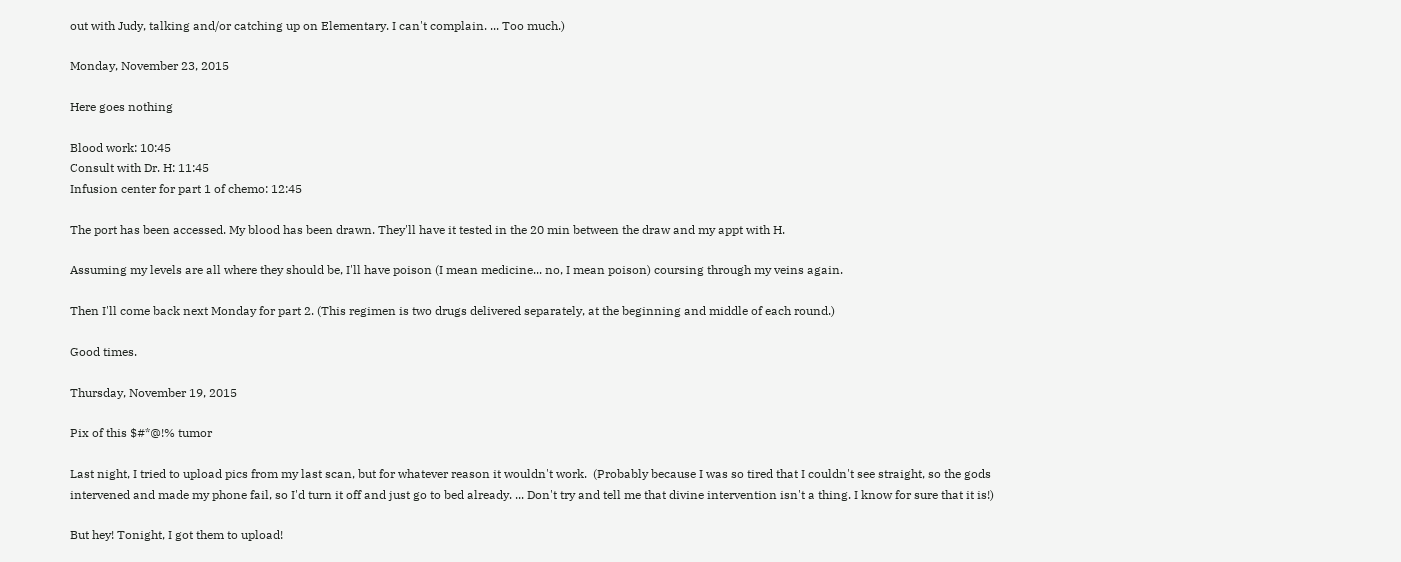out with Judy, talking and/or catching up on Elementary. I can't complain. ... Too much.)

Monday, November 23, 2015

Here goes nothing

Blood work: 10:45
Consult with Dr. H: 11:45
Infusion center for part 1 of chemo: 12:45

The port has been accessed. My blood has been drawn. They'll have it tested in the 20 min between the draw and my appt with H.

Assuming my levels are all where they should be, I'll have poison (I mean medicine... no, I mean poison) coursing through my veins again.

Then I'll come back next Monday for part 2. (This regimen is two drugs delivered separately, at the beginning and middle of each round.)

Good times.

Thursday, November 19, 2015

Pix of this $#*@!% tumor

Last night, I tried to upload pics from my last scan, but for whatever reason it wouldn't work.  (Probably because I was so tired that I couldn't see straight, so the gods intervened and made my phone fail, so I'd turn it off and just go to bed already. ... Don't try and tell me that divine intervention isn't a thing. I know for sure that it is!)

But hey! Tonight, I got them to upload!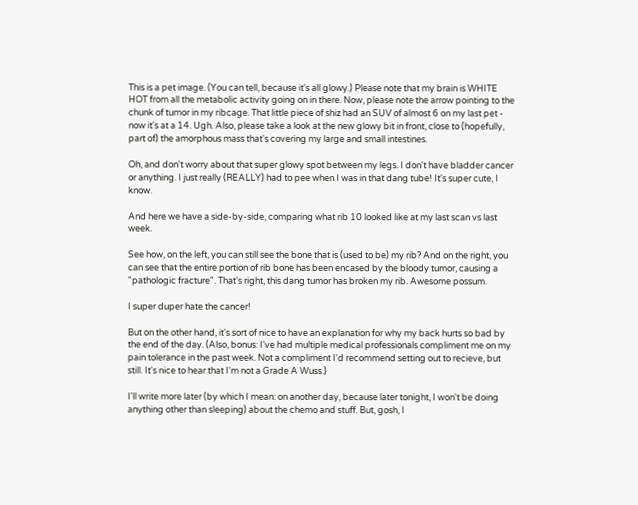This is a pet image. (You can tell, because it's all glowy.) Please note that my brain is WHITE HOT from all the metabolic activity going on in there. Now, please note the arrow pointing to the chunk of tumor in my ribcage. That little piece of shiz had an SUV of almost 6 on my last pet - now it's at a 14. Ugh. Also, please take a look at the new glowy bit in front, close to (hopefully, part of) the amorphous mass that's covering my large and small intestines.

Oh, and don't worry about that super glowy spot between my legs. I don't have bladder cancer or anything. I just really (REALLY) had to pee when I was in that dang tube! It's super cute, I know.

And here we have a side-by-side, comparing what rib 10 looked like at my last scan vs last week.

See how, on the left, you can still see the bone that is (used to be) my rib? And on the right, you can see that the entire portion of rib bone has been encased by the bloody tumor, causing a "pathologic fracture". That's right, this dang tumor has broken my rib. Awesome possum.

I super duper hate the cancer!

But on the other hand, it's sort of nice to have an explanation for why my back hurts so bad by the end of the day. (Also, bonus: I've had multiple medical professionals compliment me on my pain tolerance in the past week. Not a compliment I'd recommend setting out to recieve, but still. It's nice to hear that I'm not a Grade A Wuss.)

I'll write more later (by which I mean: on another day, because later tonight, I won't be doing anything other than sleeping) about the chemo and stuff. But, gosh, I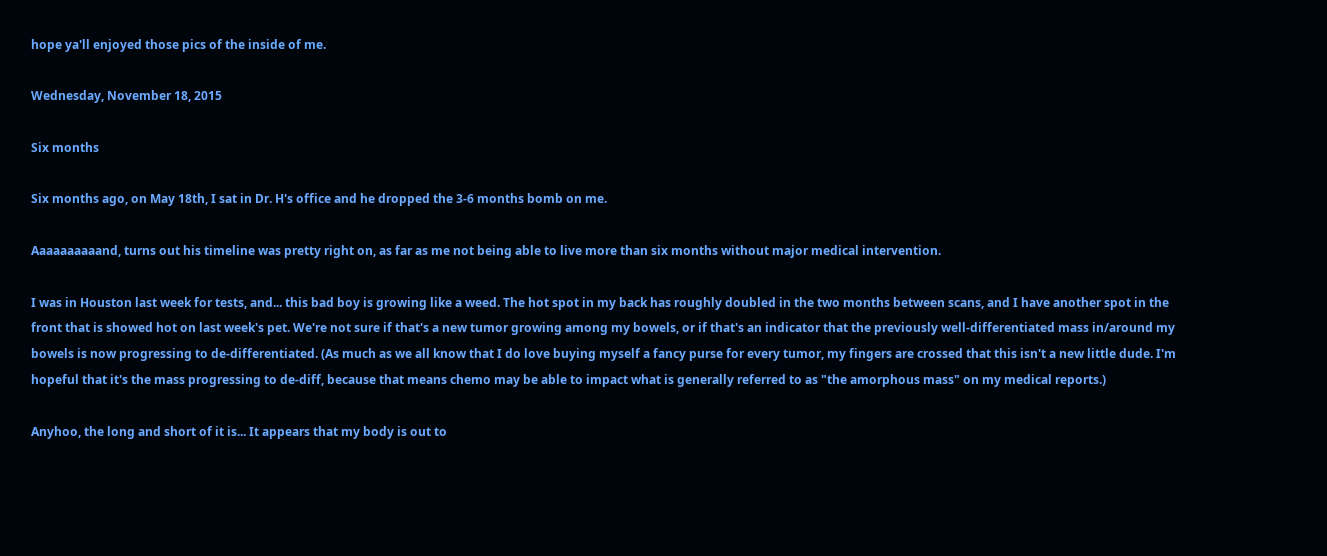hope ya'll enjoyed those pics of the inside of me.

Wednesday, November 18, 2015

Six months

Six months ago, on May 18th, I sat in Dr. H's office and he dropped the 3-6 months bomb on me.

Aaaaaaaaaand, turns out his timeline was pretty right on, as far as me not being able to live more than six months without major medical intervention.

I was in Houston last week for tests, and... this bad boy is growing like a weed. The hot spot in my back has roughly doubled in the two months between scans, and I have another spot in the front that is showed hot on last week's pet. We're not sure if that's a new tumor growing among my bowels, or if that's an indicator that the previously well-differentiated mass in/around my bowels is now progressing to de-differentiated. (As much as we all know that I do love buying myself a fancy purse for every tumor, my fingers are crossed that this isn't a new little dude. I'm hopeful that it's the mass progressing to de-diff, because that means chemo may be able to impact what is generally referred to as "the amorphous mass" on my medical reports.)

Anyhoo, the long and short of it is... It appears that my body is out to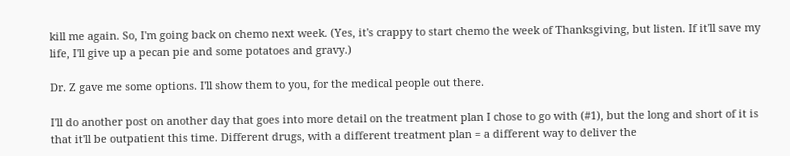kill me again. So, I'm going back on chemo next week. (Yes, it's crappy to start chemo the week of Thanksgiving, but listen. If it'll save my life, I'll give up a pecan pie and some potatoes and gravy.)

Dr. Z gave me some options. I'll show them to you, for the medical people out there.

I'll do another post on another day that goes into more detail on the treatment plan I chose to go with (#1), but the long and short of it is that it'll be outpatient this time. Different drugs, with a different treatment plan = a different way to deliver the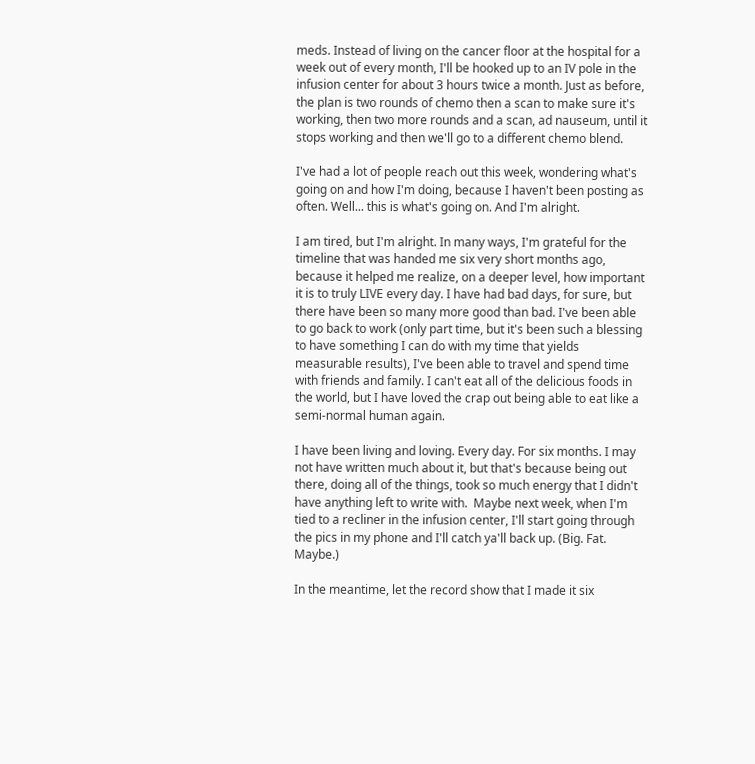meds. Instead of living on the cancer floor at the hospital for a week out of every month, I'll be hooked up to an IV pole in the infusion center for about 3 hours twice a month. Just as before, the plan is two rounds of chemo then a scan to make sure it's working, then two more rounds and a scan, ad nauseum, until it stops working and then we'll go to a different chemo blend.

I've had a lot of people reach out this week, wondering what's going on and how I'm doing, because I haven't been posting as often. Well... this is what's going on. And I'm alright.

I am tired, but I'm alright. In many ways, I'm grateful for the timeline that was handed me six very short months ago, because it helped me realize, on a deeper level, how important it is to truly LIVE every day. I have had bad days, for sure, but there have been so many more good than bad. I've been able to go back to work (only part time, but it's been such a blessing to have something I can do with my time that yields measurable results), I've been able to travel and spend time with friends and family. I can't eat all of the delicious foods in the world, but I have loved the crap out being able to eat like a semi-normal human again.

I have been living and loving. Every day. For six months. I may not have written much about it, but that's because being out there, doing all of the things, took so much energy that I didn't have anything left to write with.  Maybe next week, when I'm tied to a recliner in the infusion center, I'll start going through the pics in my phone and I'll catch ya'll back up. (Big. Fat. Maybe.)

In the meantime, let the record show that I made it six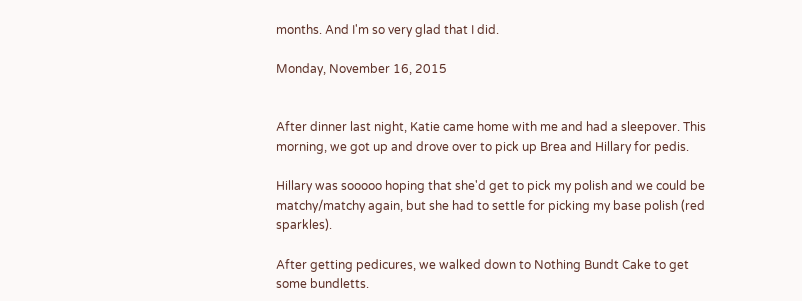months. And I'm so very glad that I did.

Monday, November 16, 2015


After dinner last night, Katie came home with me and had a sleepover. This morning, we got up and drove over to pick up Brea and Hillary for pedis.

Hillary was sooooo hoping that she'd get to pick my polish and we could be matchy/matchy again, but she had to settle for picking my base polish (red sparkles).

After getting pedicures, we walked down to Nothing Bundt Cake to get some bundletts.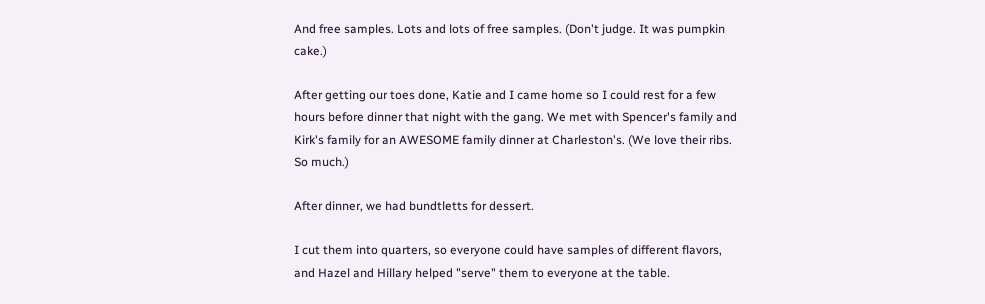And free samples. Lots and lots of free samples. (Don't judge. It was pumpkin cake.)

After getting our toes done, Katie and I came home so I could rest for a few hours before dinner that night with the gang. We met with Spencer's family and Kirk's family for an AWESOME family dinner at Charleston's. (We love their ribs. So much.)

After dinner, we had bundtletts for dessert.

I cut them into quarters, so everyone could have samples of different flavors, and Hazel and Hillary helped "serve" them to everyone at the table.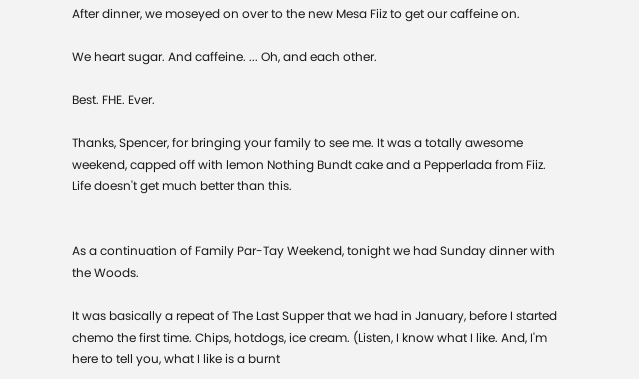After dinner, we moseyed on over to the new Mesa Fiiz to get our caffeine on.

We heart sugar. And caffeine. ... Oh, and each other.

Best. FHE. Ever.

Thanks, Spencer, for bringing your family to see me. It was a totally awesome weekend, capped off with lemon Nothing Bundt cake and a Pepperlada from Fiiz. Life doesn't get much better than this.


As a continuation of Family Par-Tay Weekend, tonight we had Sunday dinner with the Woods.

It was basically a repeat of The Last Supper that we had in January, before I started chemo the first time. Chips, hotdogs, ice cream. (Listen, I know what I like. And, I'm here to tell you, what I like is a burnt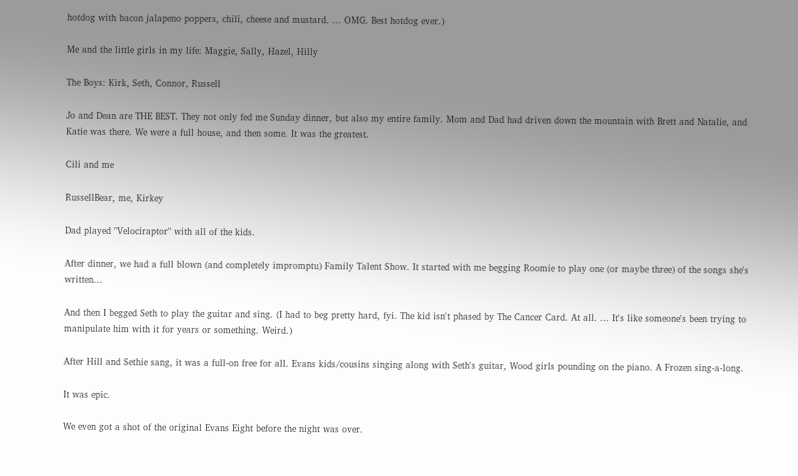hotdog with bacon jalapeno poppers, chili, cheese and mustard. ... OMG. Best hotdog ever.)

Me and the little girls in my life: Maggie, Sally, Hazel, Hilly

The Boys: Kirk, Seth, Connor, Russell

Jo and Dean are THE BEST. They not only fed me Sunday dinner, but also my entire family. Mom and Dad had driven down the mountain with Brett and Natalie, and Katie was there. We were a full house, and then some. It was the greatest.

Cili and me

RussellBear, me, Kirkey

Dad played "Velociraptor" with all of the kids.

After dinner, we had a full blown (and completely impromptu) Family Talent Show. It started with me begging Roomie to play one (or maybe three) of the songs she's written...

And then I begged Seth to play the guitar and sing. (I had to beg pretty hard, fyi. The kid isn't phased by The Cancer Card. At all. ... It's like someone's been trying to manipulate him with it for years or something. Weird.)

After Hill and Sethie sang, it was a full-on free for all. Evans kids/cousins singing along with Seth's guitar, Wood girls pounding on the piano. A Frozen sing-a-long.

It was epic.

We even got a shot of the original Evans Eight before the night was over.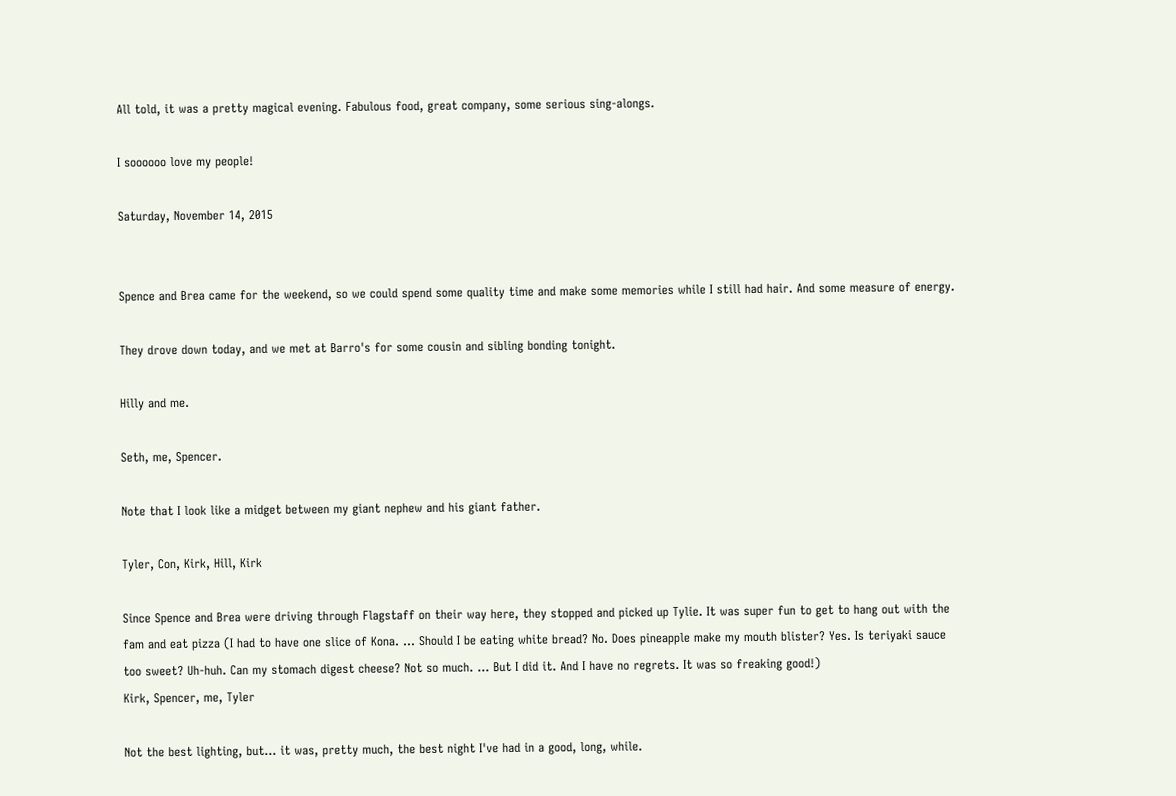All told, it was a pretty magical evening. Fabulous food, great company, some serious sing-alongs.

I soooooo love my people!

Saturday, November 14, 2015


Spence and Brea came for the weekend, so we could spend some quality time and make some memories while I still had hair. And some measure of energy.

They drove down today, and we met at Barro's for some cousin and sibling bonding tonight.

Hilly and me.

Seth, me, Spencer.

Note that I look like a midget between my giant nephew and his giant father.

Tyler, Con, Kirk, Hill, Kirk

Since Spence and Brea were driving through Flagstaff on their way here, they stopped and picked up Tylie. It was super fun to get to hang out with the fam and eat pizza (I had to have one slice of Kona. ... Should I be eating white bread? No. Does pineapple make my mouth blister? Yes. Is teriyaki sauce too sweet? Uh-huh. Can my stomach digest cheese? Not so much. ... But I did it. And I have no regrets. It was so freaking good!)
Kirk, Spencer, me, Tyler

Not the best lighting, but... it was, pretty much, the best night I've had in a good, long, while.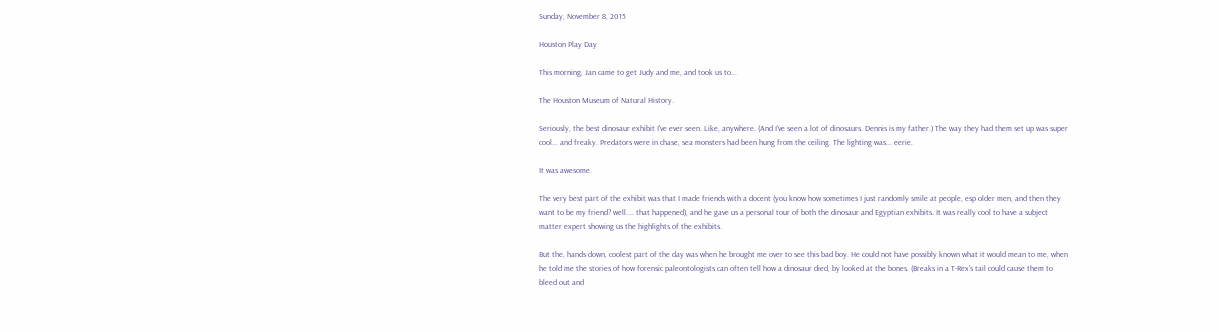Sunday, November 8, 2015

Houston Play Day

This morning, Jan came to get Judy and me, and took us to...

The Houston Museum of Natural History.

Seriously, the best dinosaur exhibit I've ever seen. Like, anywhere. (And I've seen a lot of dinosaurs. Dennis is my father.) The way they had them set up was super cool... and freaky. Predators were in chase, sea monsters had been hung from the ceiling. The lighting was... eerie.

It was awesome.

The very best part of the exhibit was that I made friends with a docent (you know how sometimes I just randomly smile at people, esp older men, and then they want to be my friend? well.... that happened), and he gave us a personal tour of both the dinosaur and Egyptian exhibits. It was really cool to have a subject matter expert showing us the highlights of the exhibits.

But the, hands down, coolest part of the day was when he brought me over to see this bad boy. He could not have possibly known what it would mean to me, when he told me the stories of how forensic paleontologists can often tell how a dinosaur died, by looked at the bones. (Breaks in a T-Rex's tail could cause them to bleed out and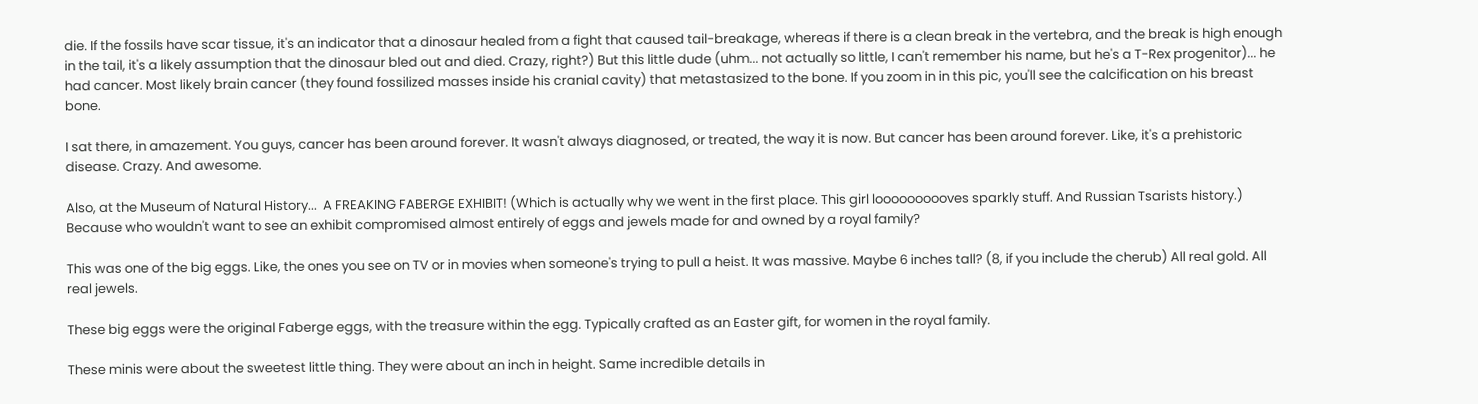die. If the fossils have scar tissue, it's an indicator that a dinosaur healed from a fight that caused tail-breakage, whereas if there is a clean break in the vertebra, and the break is high enough in the tail, it's a likely assumption that the dinosaur bled out and died. Crazy, right?) But this little dude (uhm... not actually so little, I can't remember his name, but he's a T-Rex progenitor)... he had cancer. Most likely brain cancer (they found fossilized masses inside his cranial cavity) that metastasized to the bone. If you zoom in in this pic, you'll see the calcification on his breast bone.

I sat there, in amazement. You guys, cancer has been around forever. It wasn't always diagnosed, or treated, the way it is now. But cancer has been around forever. Like, it's a prehistoric disease. Crazy. And awesome.

Also, at the Museum of Natural History...  A FREAKING FABERGE EXHIBIT! (Which is actually why we went in the first place. This girl loooooooooves sparkly stuff. And Russian Tsarists history.) Because who wouldn't want to see an exhibit compromised almost entirely of eggs and jewels made for and owned by a royal family?

This was one of the big eggs. Like, the ones you see on TV or in movies when someone's trying to pull a heist. It was massive. Maybe 6 inches tall? (8, if you include the cherub) All real gold. All real jewels.

These big eggs were the original Faberge eggs, with the treasure within the egg. Typically crafted as an Easter gift, for women in the royal family.

These minis were about the sweetest little thing. They were about an inch in height. Same incredible details in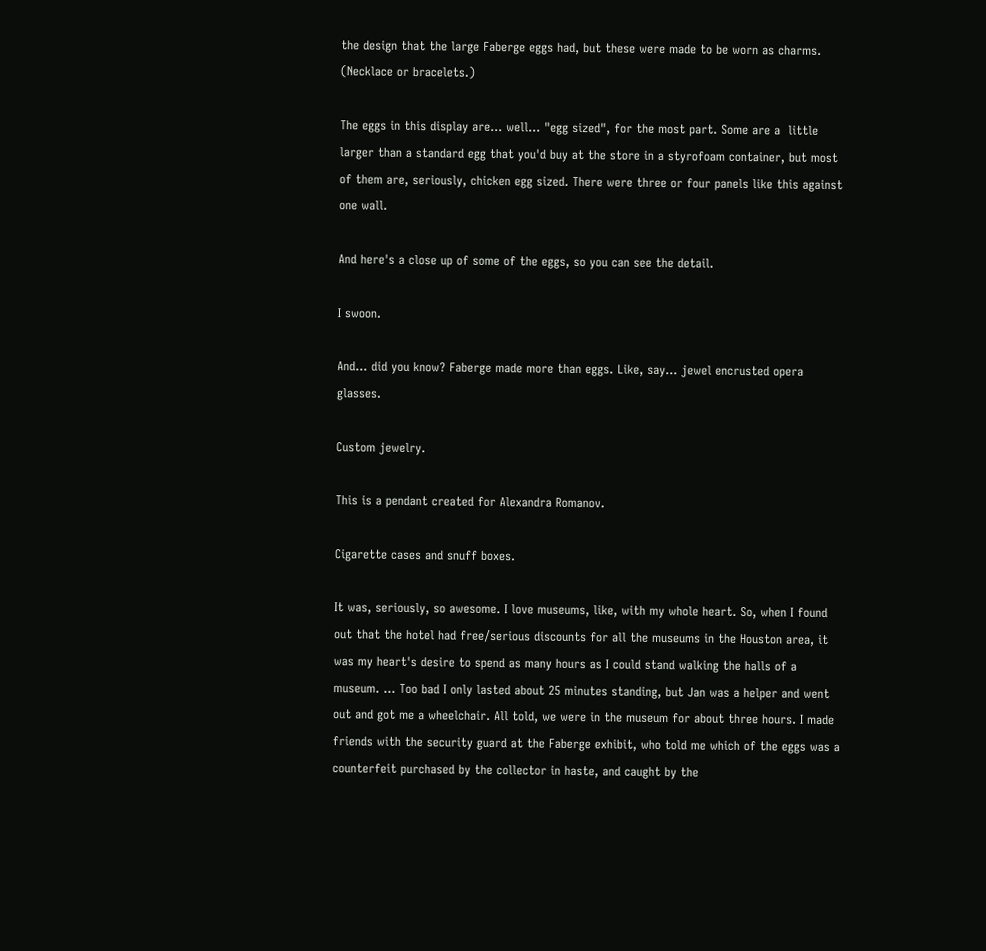the design that the large Faberge eggs had, but these were made to be worn as charms. (Necklace or bracelets.)

The eggs in this display are... well... "egg sized", for the most part. Some are a  little larger than a standard egg that you'd buy at the store in a styrofoam container, but most of them are, seriously, chicken egg sized. There were three or four panels like this against one wall.

And here's a close up of some of the eggs, so you can see the detail.

I swoon.

And... did you know? Faberge made more than eggs. Like, say... jewel encrusted opera glasses.

Custom jewelry.

This is a pendant created for Alexandra Romanov.

Cigarette cases and snuff boxes.

It was, seriously, so awesome. I love museums, like, with my whole heart. So, when I found out that the hotel had free/serious discounts for all the museums in the Houston area, it was my heart's desire to spend as many hours as I could stand walking the halls of a museum. ... Too bad I only lasted about 25 minutes standing, but Jan was a helper and went out and got me a wheelchair. All told, we were in the museum for about three hours. I made friends with the security guard at the Faberge exhibit, who told me which of the eggs was a counterfeit purchased by the collector in haste, and caught by the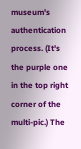museum's authentication process. (It's the purple one in the top right corner of the multi-pic.) The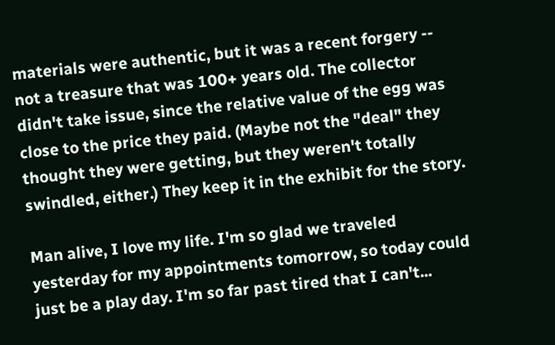materials were authentic, but it was a recent forgery -- not a treasure that was 100+ years old. The collector didn't take issue, since the relative value of the egg was close to the price they paid. (Maybe not the "deal" they thought they were getting, but they weren't totally swindled, either.) They keep it in the exhibit for the story.

Man alive, I love my life. I'm so glad we traveled yesterday for my appointments tomorrow, so today could just be a play day. I'm so far past tired that I can't...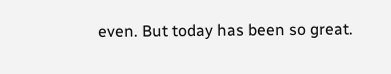even. But today has been so great.